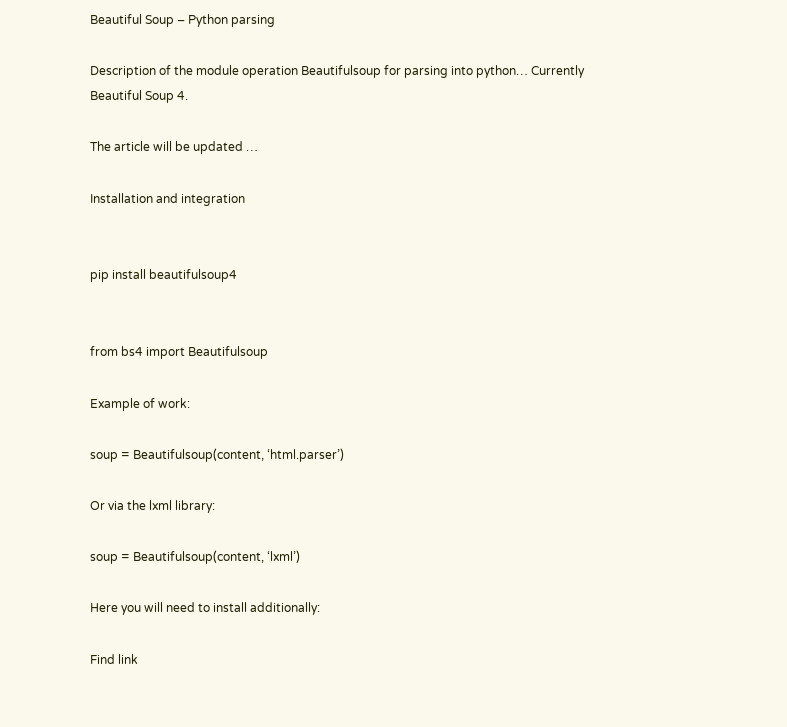Beautiful Soup – Python parsing

Description of the module operation Beautifulsoup for parsing into python… Currently Beautiful Soup 4.

The article will be updated …

Installation and integration


pip install beautifulsoup4


from bs4 import Beautifulsoup

Example of work:

soup = Beautifulsoup(content, ‘html.parser’)

Or via the lxml library:

soup = Beautifulsoup(content, ‘lxml’)

Here you will need to install additionally:

Find link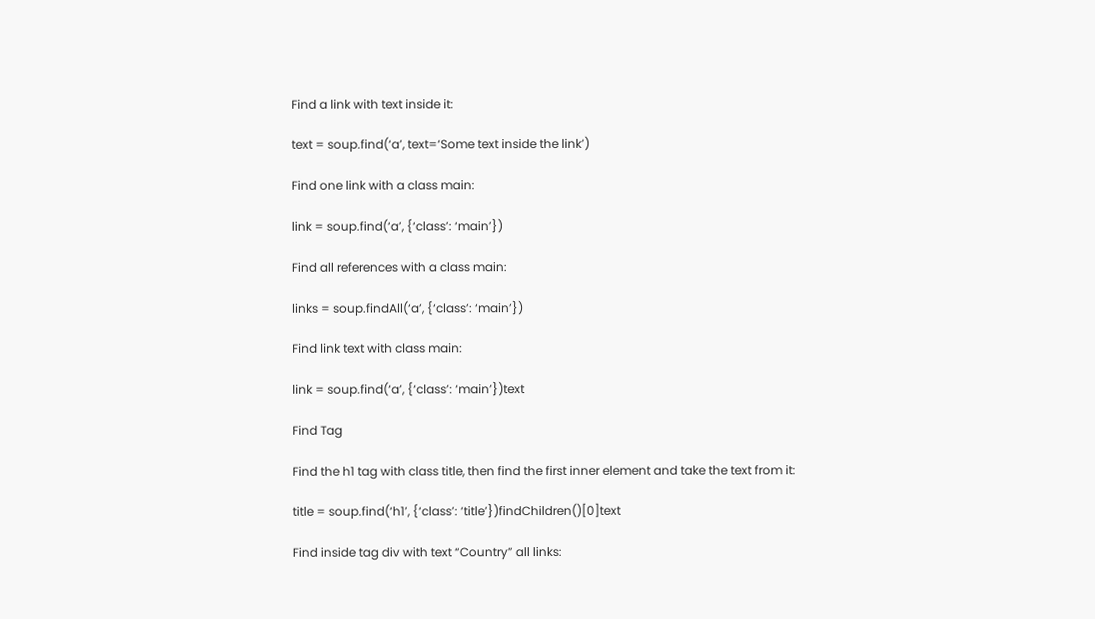Find a link with text inside it:

text = soup.find(‘a’, text=‘Some text inside the link’)

Find one link with a class main:

link = soup.find(‘a’, {‘class’: ‘main’})

Find all references with a class main:

links = soup.findAll(‘a’, {‘class’: ‘main’})

Find link text with class main:

link = soup.find(‘a’, {‘class’: ‘main’})text

Find Tag

Find the h1 tag with class title, then find the first inner element and take the text from it:

title = soup.find(‘h1’, {‘class’: ‘title’})findChildren()[0]text

Find inside tag div with text “Country” all links: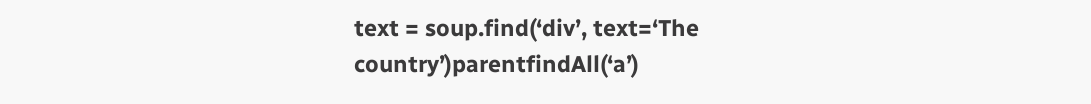text = soup.find(‘div’, text=‘The country’)parentfindAll(‘a’)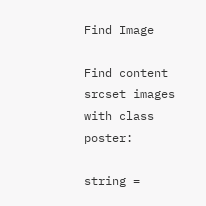Find Image

Find content srcset images with class poster:

string =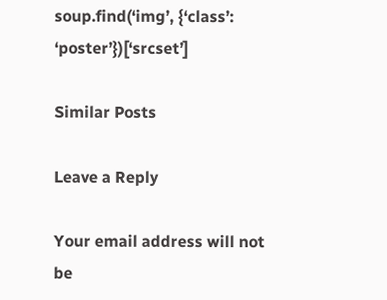soup.find(‘img’, {‘class’: ‘poster’})[‘srcset’]

Similar Posts

Leave a Reply

Your email address will not be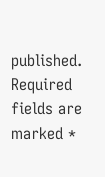published. Required fields are marked *